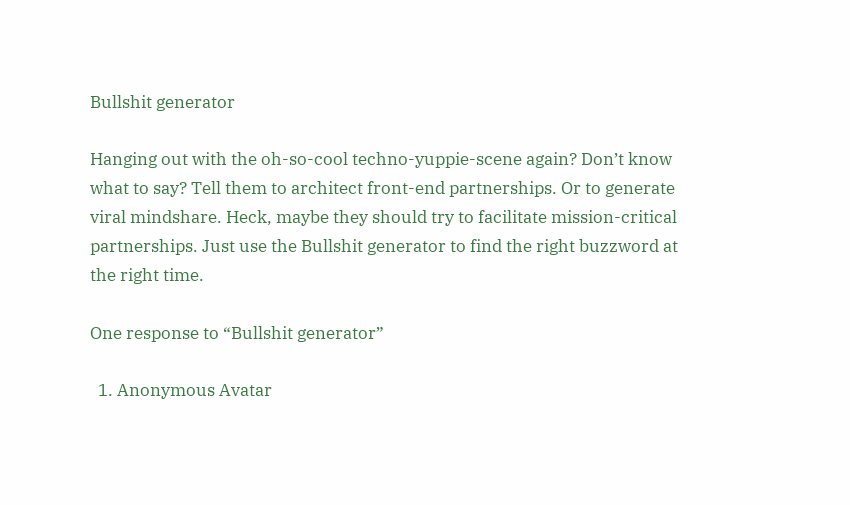Bullshit generator

Hanging out with the oh-so-cool techno-yuppie-scene again? Don’t know what to say? Tell them to architect front-end partnerships. Or to generate viral mindshare. Heck, maybe they should try to facilitate mission-critical partnerships. Just use the Bullshit generator to find the right buzzword at the right time.

One response to “Bullshit generator”

  1. Anonymous Avatar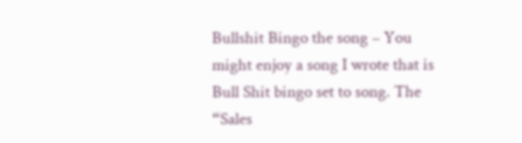Bullshit Bingo the song – You might enjoy a song I wrote that is Bull Shit bingo set to song. The “Sales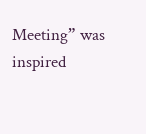Meeting” was inspired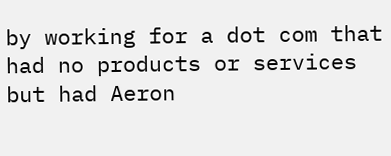by working for a dot com that had no products or services but had Aeron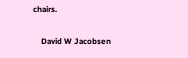chairs.

    David W Jacobsen